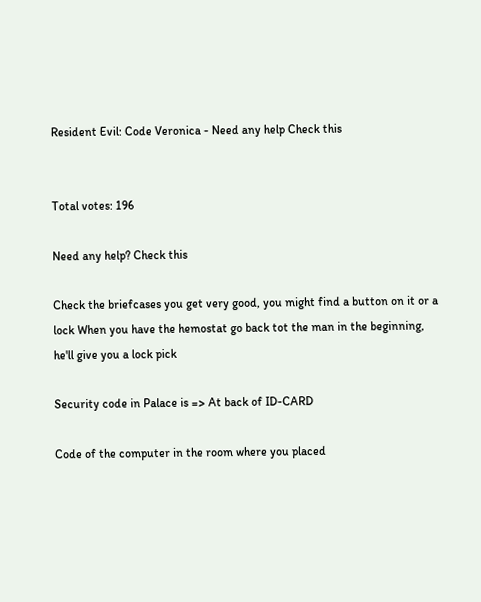Resident Evil: Code Veronica - Need any help Check this


Total votes: 196

Need any help? Check this

Check the briefcases you get very good, you might find a button on it or a lock When you have the hemostat go back tot the man in the beginning, he'll give you a lock pick

Security code in Palace is => At back of ID-CARD

Code of the computer in the room where you placed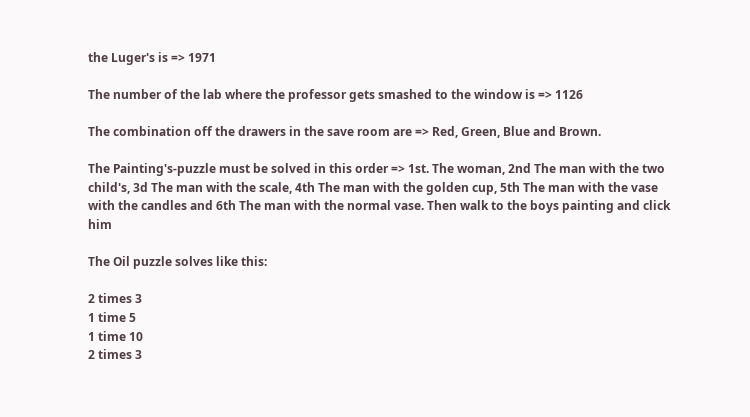the Luger's is => 1971

The number of the lab where the professor gets smashed to the window is => 1126

The combination off the drawers in the save room are => Red, Green, Blue and Brown.

The Painting's-puzzle must be solved in this order => 1st. The woman, 2nd The man with the two child's, 3d The man with the scale, 4th The man with the golden cup, 5th The man with the vase with the candles and 6th The man with the normal vase. Then walk to the boys painting and click him

The Oil puzzle solves like this:

2 times 3
1 time 5
1 time 10
2 times 3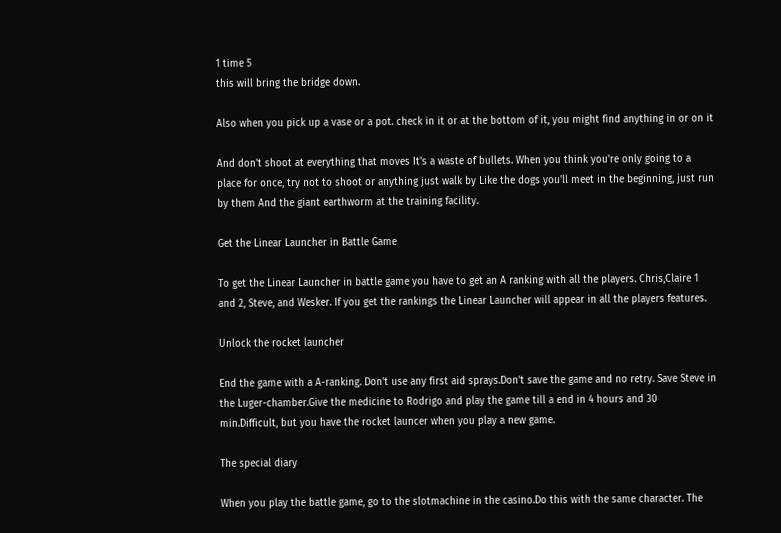1 time 5
this will bring the bridge down.

Also when you pick up a vase or a pot. check in it or at the bottom of it, you might find anything in or on it

And don't shoot at everything that moves It's a waste of bullets. When you think you're only going to a place for once, try not to shoot or anything just walk by Like the dogs you'll meet in the beginning, just run by them And the giant earthworm at the training facility.

Get the Linear Launcher in Battle Game

To get the Linear Launcher in battle game you have to get an A ranking with all the players. Chris,Claire 1 and 2, Steve, and Wesker. If you get the rankings the Linear Launcher will appear in all the players features.

Unlock the rocket launcher

End the game with a A-ranking. Don't use any first aid sprays.Don't save the game and no retry. Save Steve in the Luger-chamber.Give the medicine to Rodrigo and play the game till a end in 4 hours and 30 min.Difficult, but you have the rocket launcer when you play a new game.

The special diary

When you play the battle game, go to the slotmachine in the casino.Do this with the same character. The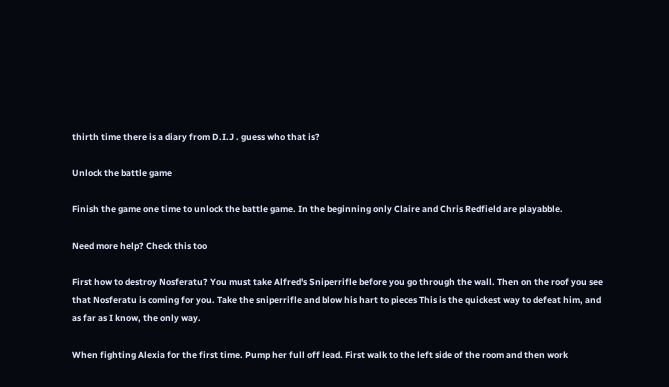thirth time there is a diary from D.I.J . guess who that is?

Unlock the battle game

Finish the game one time to unlock the battle game. In the beginning only Claire and Chris Redfield are playabble.

Need more help? Check this too

First how to destroy Nosferatu? You must take Alfred's Sniperrifle before you go through the wall. Then on the roof you see that Nosferatu is coming for you. Take the sniperrifle and blow his hart to pieces This is the quickest way to defeat him, and as far as I know, the only way.

When fighting Alexia for the first time. Pump her full off lead. First walk to the left side of the room and then work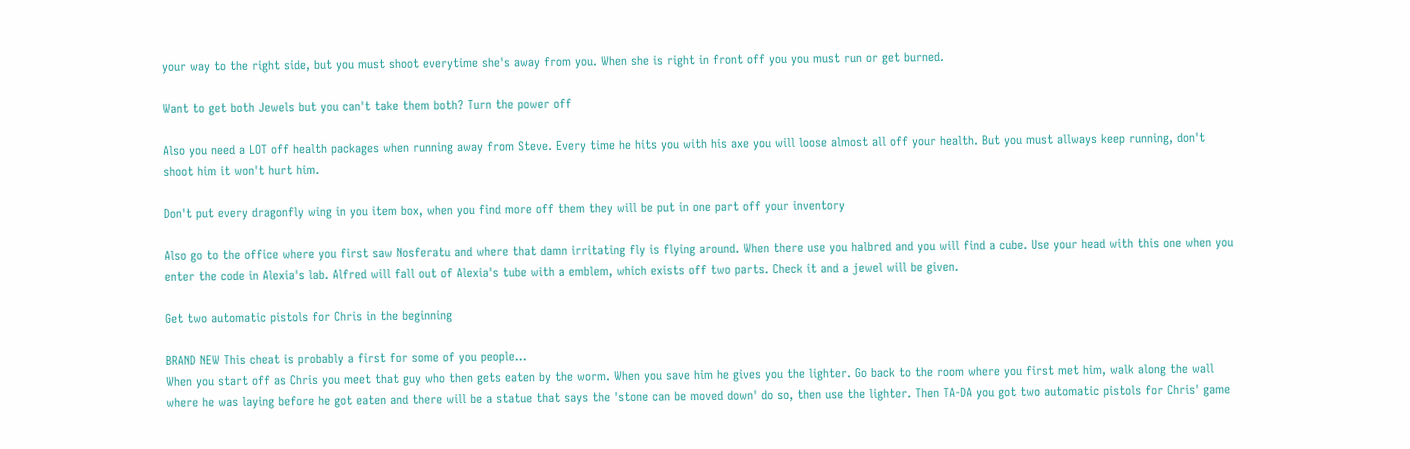your way to the right side, but you must shoot everytime she's away from you. When she is right in front off you you must run or get burned.

Want to get both Jewels but you can't take them both? Turn the power off

Also you need a LOT off health packages when running away from Steve. Every time he hits you with his axe you will loose almost all off your health. But you must allways keep running, don't shoot him it won't hurt him.

Don't put every dragonfly wing in you item box, when you find more off them they will be put in one part off your inventory

Also go to the office where you first saw Nosferatu and where that damn irritating fly is flying around. When there use you halbred and you will find a cube. Use your head with this one when you enter the code in Alexia's lab. Alfred will fall out of Alexia's tube with a emblem, which exists off two parts. Check it and a jewel will be given.

Get two automatic pistols for Chris in the beginning

BRAND NEW This cheat is probably a first for some of you people...
When you start off as Chris you meet that guy who then gets eaten by the worm. When you save him he gives you the lighter. Go back to the room where you first met him, walk along the wall where he was laying before he got eaten and there will be a statue that says the 'stone can be moved down' do so, then use the lighter. Then TA-DA you got two automatic pistols for Chris' game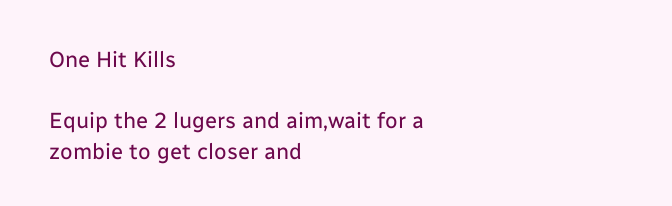One Hit Kills

Equip the 2 lugers and aim,wait for a zombie to get closer and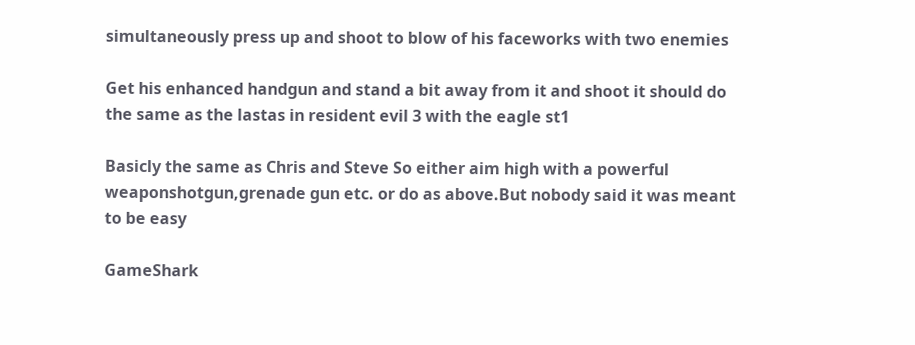simultaneously press up and shoot to blow of his faceworks with two enemies

Get his enhanced handgun and stand a bit away from it and shoot it should do the same as the lastas in resident evil 3 with the eagle st1

Basicly the same as Chris and Steve So either aim high with a powerful weaponshotgun,grenade gun etc. or do as above.But nobody said it was meant to be easy

GameShark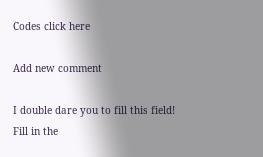Codes click here

Add new comment

I double dare you to fill this field!
Fill in the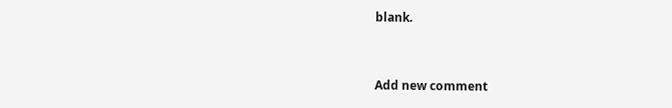blank.


Add new comment